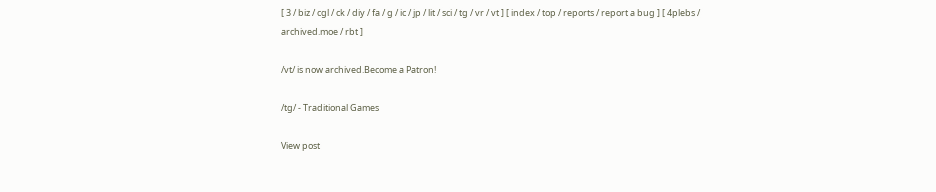[ 3 / biz / cgl / ck / diy / fa / g / ic / jp / lit / sci / tg / vr / vt ] [ index / top / reports / report a bug ] [ 4plebs / archived.moe / rbt ]

/vt/ is now archived.Become a Patron!

/tg/ - Traditional Games

View post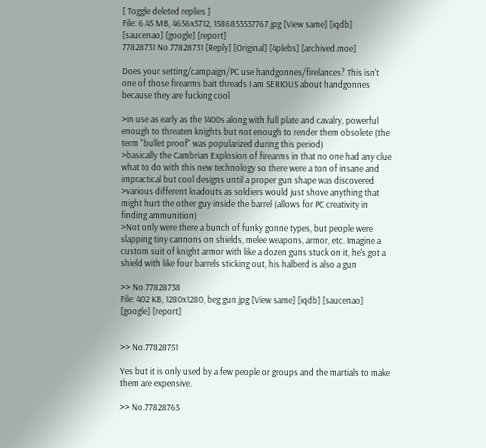[ Toggle deleted replies ]
File: 6.45 MB, 4656x5712, 1586853537767.jpg [View same] [iqdb] [saucenao] [google] [report]
77828731 No.77828731 [Reply] [Original] [4plebs] [archived.moe]

Does your setting/campaign/PC use handgonnes/firelances? This isn't one of those firearms bait threads I am SERIOUS about handgonnes because they are fucking cool

>in use as early as the 1400s along with full plate and cavalry, powerful enough to threaten knights but not enough to render them obsolete (the term "bullet proof" was popularized during this period)
>basically the Cambrian Explosion of firearms in that no one had any clue what to do with this new technology so there were a ton of insane and impractical but cool designs until a proper gun shape was discovered
>various different loadouts as soldiers would just shove anything that might hurt the other guy inside the barrel (allows for PC creativity in finding ammunition)
>Not only were there a bunch of funky gonne types, but people were slapping tiny cannons on shields, melee weapons, armor, etc. Imagine a custom suit of knight armor with like a dozen guns stuck on it, he's got a shield with like four barrels sticking out, his halberd is also a gun

>> No.77828738
File: 402 KB, 1280x1280, beg gun.jpg [View same] [iqdb] [saucenao] [google] [report]


>> No.77828751

Yes but it is only used by a few people or groups and the martials to make them are expensive.

>> No.77828765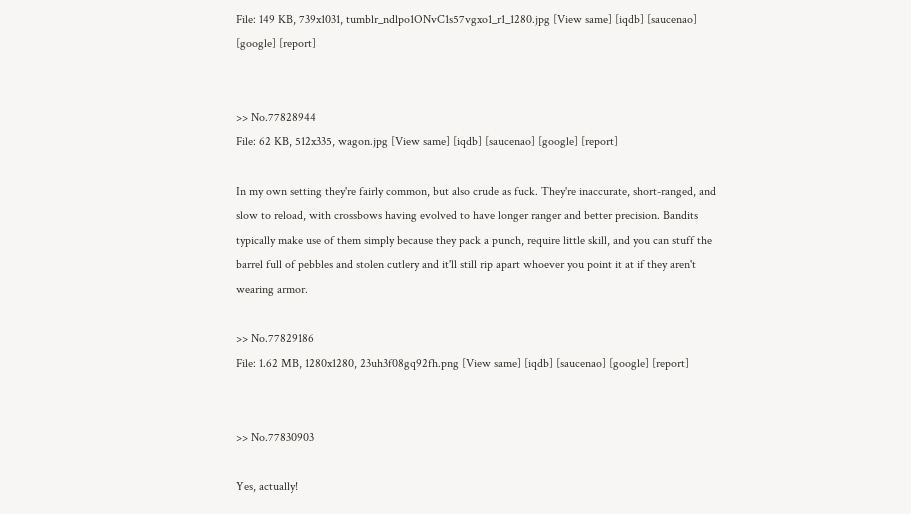File: 149 KB, 739x1031, tumblr_ndlpo1ONvC1s57vgxo1_r1_1280.jpg [View same] [iqdb] [saucenao] [google] [report]


>> No.77828944
File: 62 KB, 512x335, wagon.jpg [View same] [iqdb] [saucenao] [google] [report]

In my own setting they're fairly common, but also crude as fuck. They're inaccurate, short-ranged, and slow to reload, with crossbows having evolved to have longer ranger and better precision. Bandits typically make use of them simply because they pack a punch, require little skill, and you can stuff the barrel full of pebbles and stolen cutlery and it'll still rip apart whoever you point it at if they aren't wearing armor.

>> No.77829186
File: 1.62 MB, 1280x1280, 23uh3f08gq92fh.png [View same] [iqdb] [saucenao] [google] [report]


>> No.77830903

Yes, actually!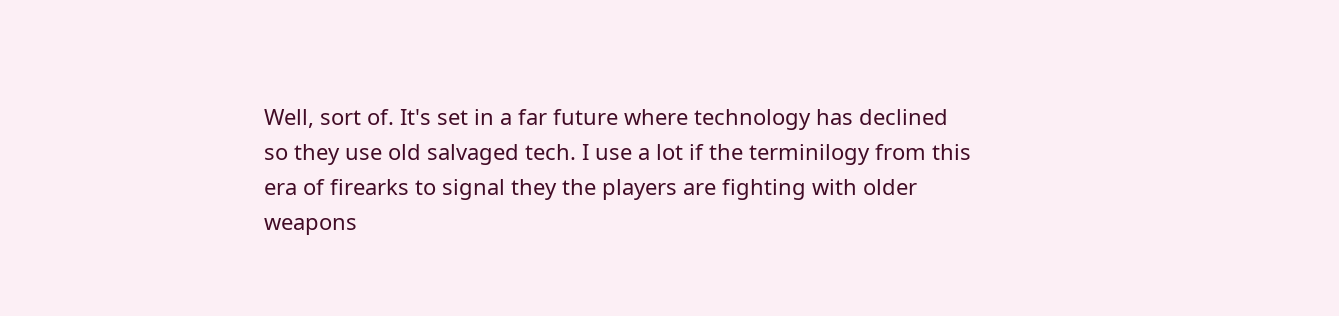Well, sort of. It's set in a far future where technology has declined so they use old salvaged tech. I use a lot if the terminilogy from this era of firearks to signal they the players are fighting with older weapons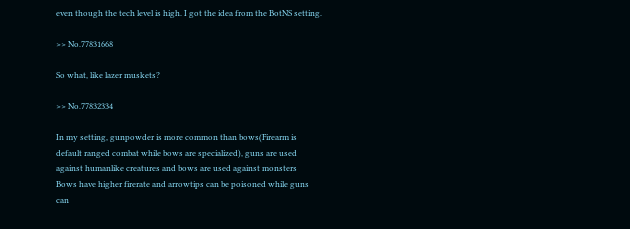even though the tech level is high. I got the idea from the BotNS setting.

>> No.77831668

So what, like lazer muskets?

>> No.77832334

In my setting, gunpowder is more common than bows(Firearm is default ranged combat while bows are specialized), guns are used against humanlike creatures and bows are used against monsters
Bows have higher firerate and arrowtips can be poisoned while guns can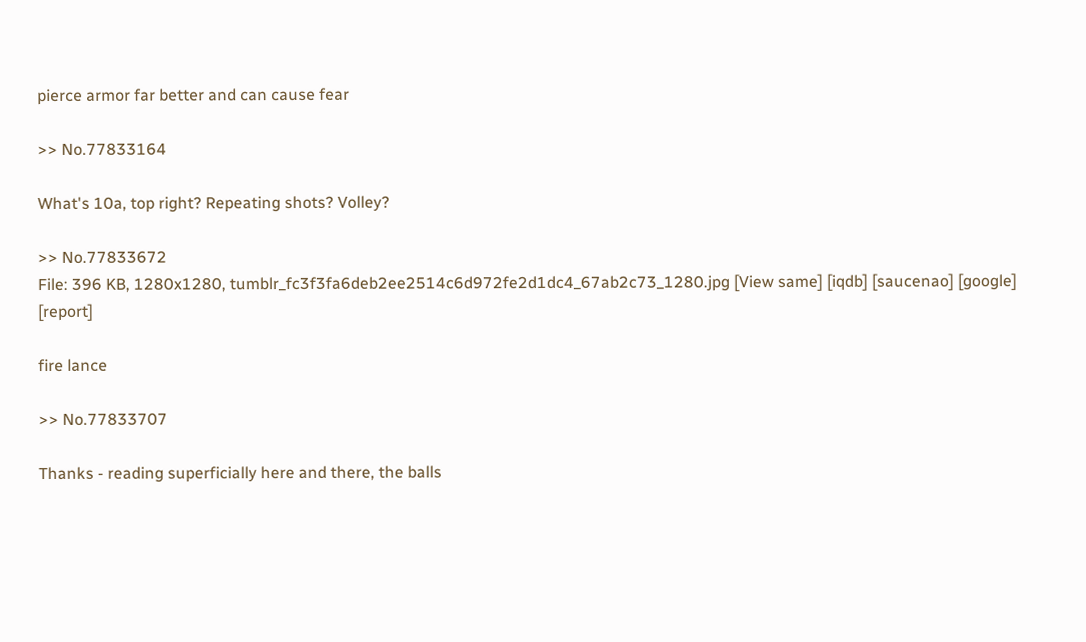pierce armor far better and can cause fear

>> No.77833164

What's 10a, top right? Repeating shots? Volley?

>> No.77833672
File: 396 KB, 1280x1280, tumblr_fc3f3fa6deb2ee2514c6d972fe2d1dc4_67ab2c73_1280.jpg [View same] [iqdb] [saucenao] [google] [report]

fire lance

>> No.77833707

Thanks - reading superficially here and there, the balls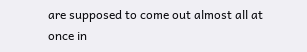are supposed to come out almost all at once in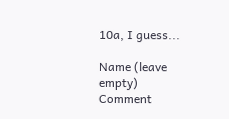10a, I guess...

Name (leave empty)
Comment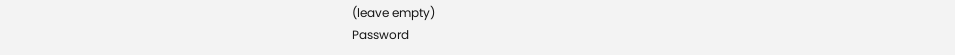(leave empty)
Password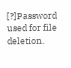[?]Password used for file deletion.